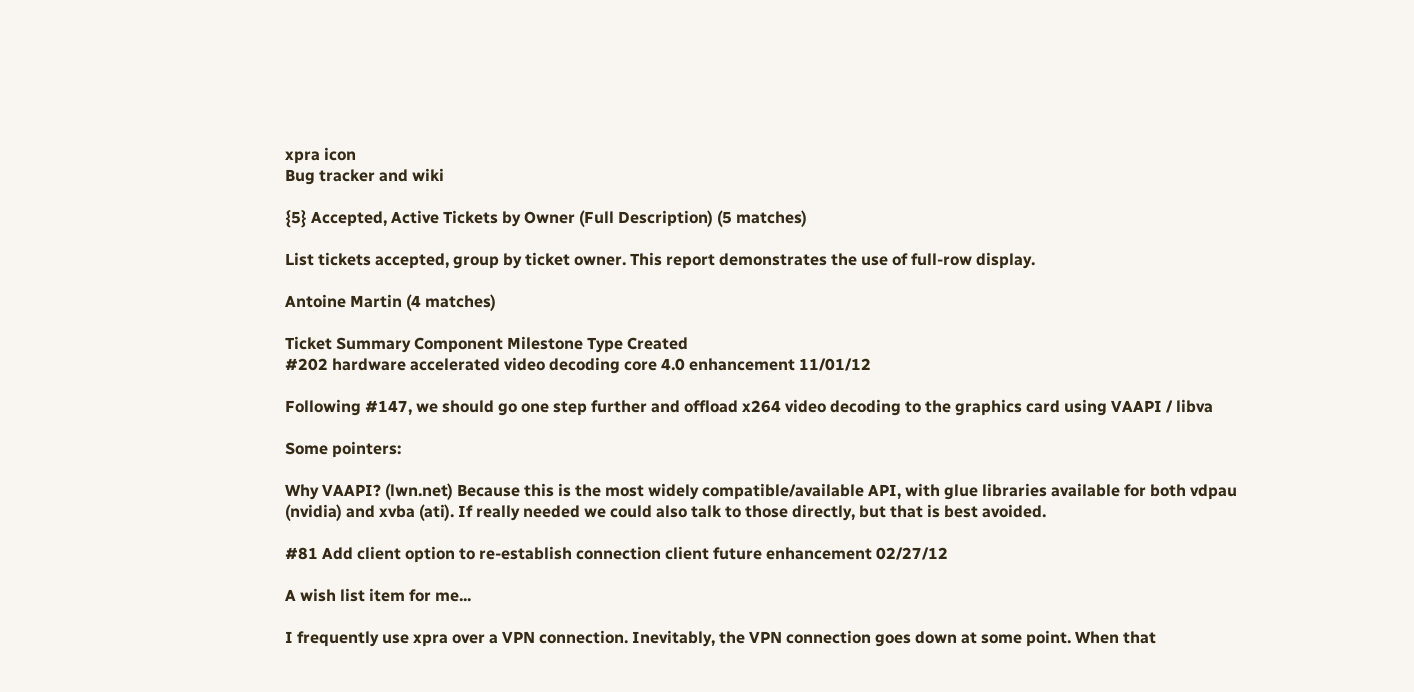xpra icon
Bug tracker and wiki

{5} Accepted, Active Tickets by Owner (Full Description) (5 matches)

List tickets accepted, group by ticket owner. This report demonstrates the use of full-row display.

Antoine Martin (4 matches)

Ticket Summary Component Milestone Type Created
#202 hardware accelerated video decoding core 4.0 enhancement 11/01/12

Following #147, we should go one step further and offload x264 video decoding to the graphics card using VAAPI / libva

Some pointers:

Why VAAPI? (lwn.net) Because this is the most widely compatible/available API, with glue libraries available for both vdpau (nvidia) and xvba (ati). If really needed we could also talk to those directly, but that is best avoided.

#81 Add client option to re-establish connection client future enhancement 02/27/12

A wish list item for me...

I frequently use xpra over a VPN connection. Inevitably, the VPN connection goes down at some point. When that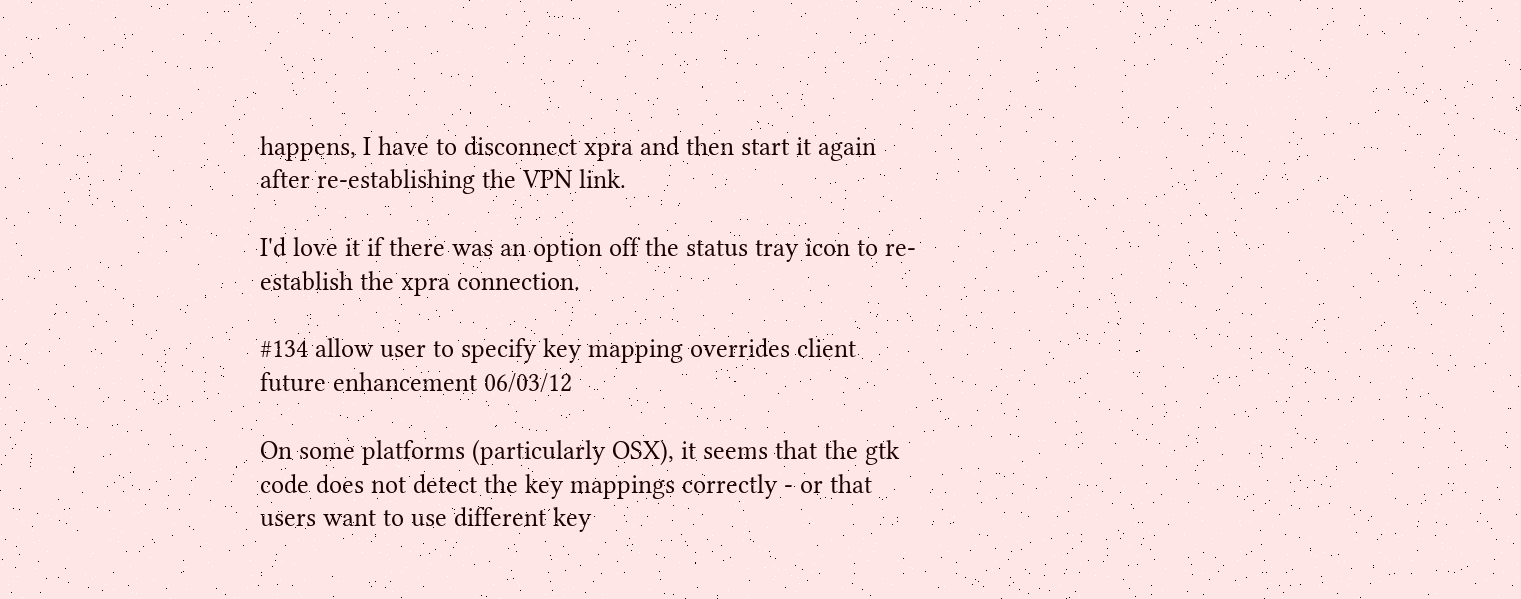happens, I have to disconnect xpra and then start it again after re-establishing the VPN link.

I'd love it if there was an option off the status tray icon to re-establish the xpra connection.

#134 allow user to specify key mapping overrides client future enhancement 06/03/12

On some platforms (particularly OSX), it seems that the gtk code does not detect the key mappings correctly - or that users want to use different key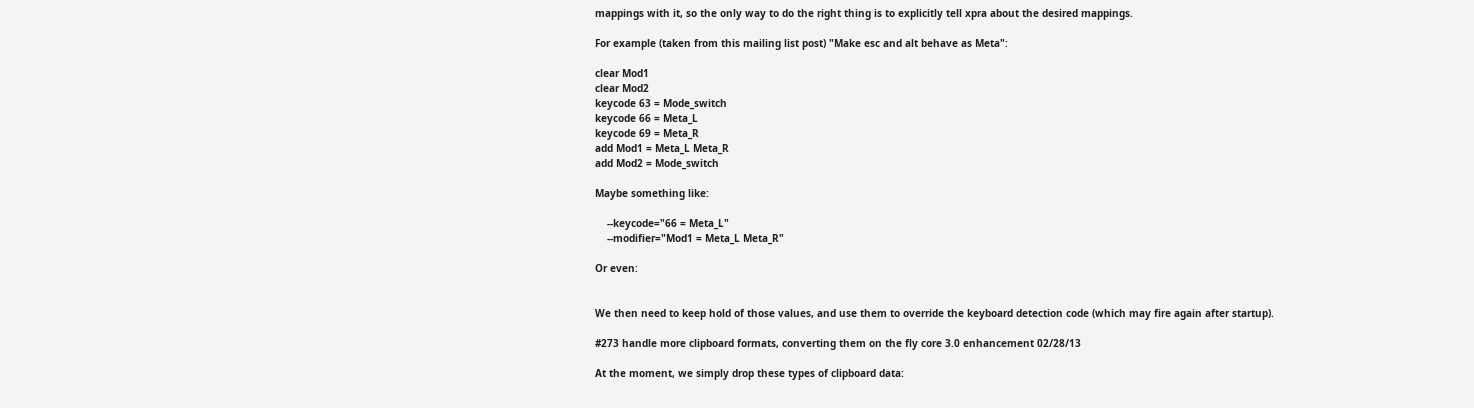mappings with it, so the only way to do the right thing is to explicitly tell xpra about the desired mappings.

For example (taken from this mailing list post) "Make esc and alt behave as Meta":

clear Mod1
clear Mod2
keycode 63 = Mode_switch
keycode 66 = Meta_L
keycode 69 = Meta_R
add Mod1 = Meta_L Meta_R
add Mod2 = Mode_switch

Maybe something like:

    --keycode="66 = Meta_L"
    --modifier="Mod1 = Meta_L Meta_R"

Or even:


We then need to keep hold of those values, and use them to override the keyboard detection code (which may fire again after startup).

#273 handle more clipboard formats, converting them on the fly core 3.0 enhancement 02/28/13

At the moment, we simply drop these types of clipboard data: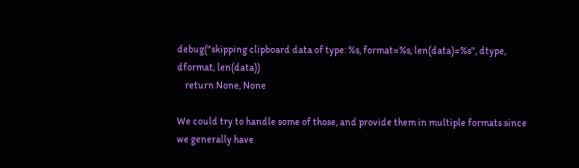debug("skipping clipboard data of type: %s, format=%s, len(data)=%s", dtype, dformat, len(data))
    return None, None

We could try to handle some of those, and provide them in multiple formats since we generally have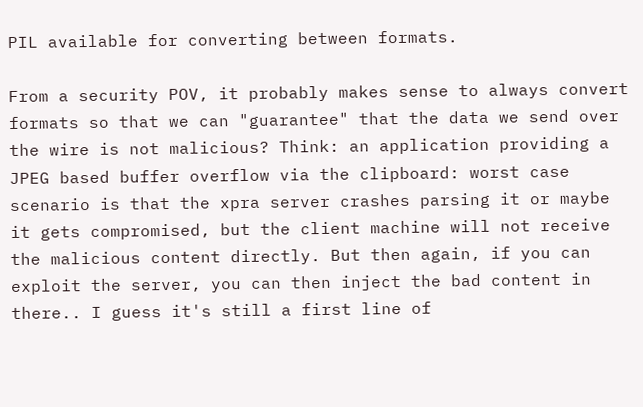PIL available for converting between formats.

From a security POV, it probably makes sense to always convert formats so that we can "guarantee" that the data we send over the wire is not malicious? Think: an application providing a JPEG based buffer overflow via the clipboard: worst case scenario is that the xpra server crashes parsing it or maybe it gets compromised, but the client machine will not receive the malicious content directly. But then again, if you can exploit the server, you can then inject the bad content in there.. I guess it's still a first line of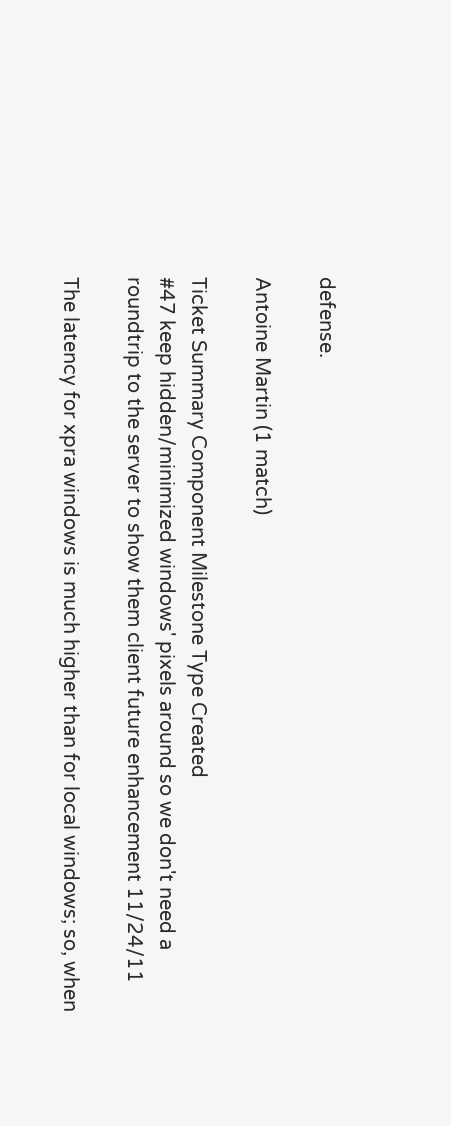defense.

Antoine Martin (1 match)

Ticket Summary Component Milestone Type Created
#47 keep hidden/minimized windows' pixels around so we don't need a roundtrip to the server to show them client future enhancement 11/24/11

The latency for xpra windows is much higher than for local windows; so, when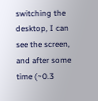switching the desktop, I can see the screen, and after some time (~0.3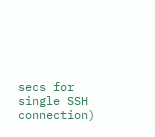secs for single SSH connection)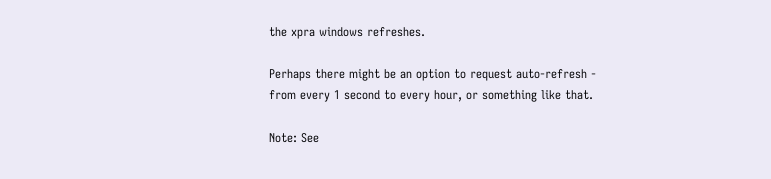the xpra windows refreshes.

Perhaps there might be an option to request auto-refresh - from every 1 second to every hour, or something like that.

Note: See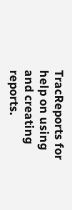TracReports for help on using and creating reports.